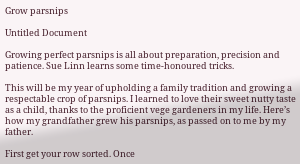Grow parsnips

Untitled Document

Growing perfect parsnips is all about preparation, precision and patience. Sue Linn learns some time-honoured tricks.

This will be my year of upholding a family tradition and growing a respectable crop of parsnips. I learned to love their sweet nutty taste as a child, thanks to the proficient vege gardeners in my life. Here’s how my grandfather grew his parsnips, as passed on to me by my father.

First get your row sorted. Once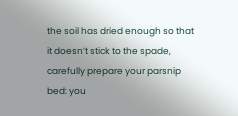the soil has dried enough so that it doesn’t stick to the spade, carefully prepare your parsnip bed: you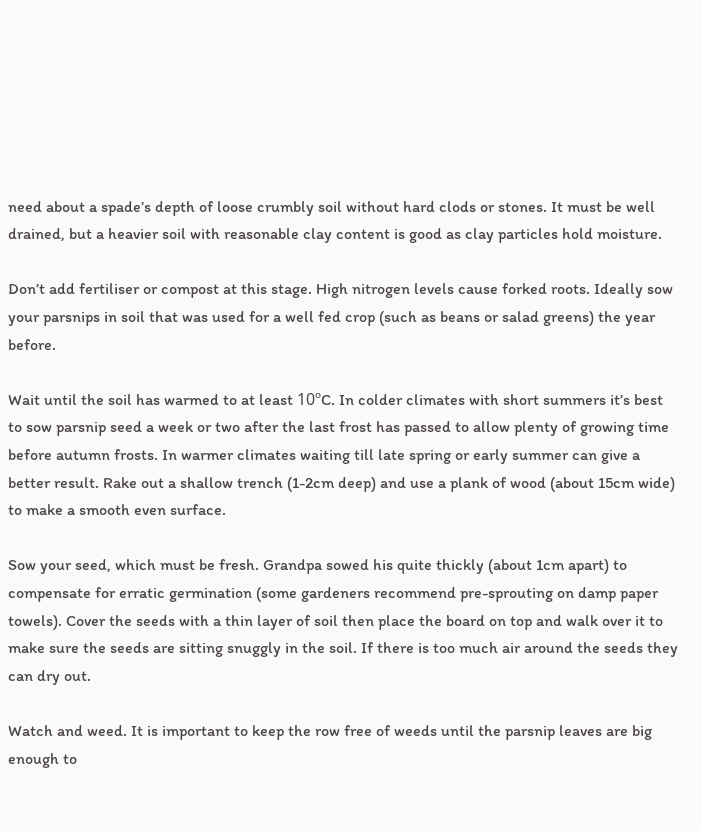need about a spade’s depth of loose crumbly soil without hard clods or stones. It must be well drained, but a heavier soil with reasonable clay content is good as clay particles hold moisture.

Don’t add fertiliser or compost at this stage. High nitrogen levels cause forked roots. Ideally sow your parsnips in soil that was used for a well fed crop (such as beans or salad greens) the year before.

Wait until the soil has warmed to at least 10ºC. In colder climates with short summers it’s best to sow parsnip seed a week or two after the last frost has passed to allow plenty of growing time before autumn frosts. In warmer climates waiting till late spring or early summer can give a better result. Rake out a shallow trench (1-2cm deep) and use a plank of wood (about 15cm wide) to make a smooth even surface.

Sow your seed, which must be fresh. Grandpa sowed his quite thickly (about 1cm apart) to compensate for erratic germination (some gardeners recommend pre-sprouting on damp paper towels). Cover the seeds with a thin layer of soil then place the board on top and walk over it to make sure the seeds are sitting snuggly in the soil. If there is too much air around the seeds they can dry out.

Watch and weed. It is important to keep the row free of weeds until the parsnip leaves are big enough to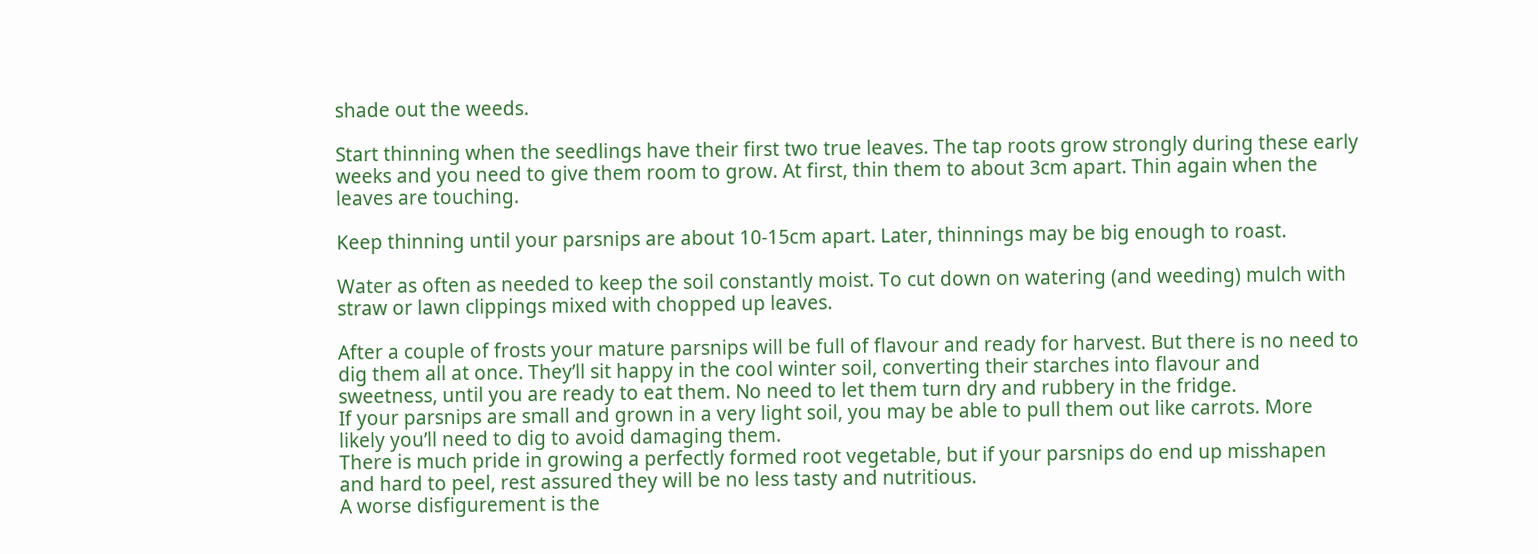shade out the weeds.

Start thinning when the seedlings have their first two true leaves. The tap roots grow strongly during these early weeks and you need to give them room to grow. At first, thin them to about 3cm apart. Thin again when the leaves are touching.

Keep thinning until your parsnips are about 10-15cm apart. Later, thinnings may be big enough to roast.

Water as often as needed to keep the soil constantly moist. To cut down on watering (and weeding) mulch with straw or lawn clippings mixed with chopped up leaves.

After a couple of frosts your mature parsnips will be full of flavour and ready for harvest. But there is no need to dig them all at once. They’ll sit happy in the cool winter soil, converting their starches into flavour and sweetness, until you are ready to eat them. No need to let them turn dry and rubbery in the fridge.
If your parsnips are small and grown in a very light soil, you may be able to pull them out like carrots. More likely you’ll need to dig to avoid damaging them.
There is much pride in growing a perfectly formed root vegetable, but if your parsnips do end up misshapen and hard to peel, rest assured they will be no less tasty and nutritious.
A worse disfigurement is the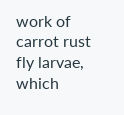work of carrot rust fly larvae, which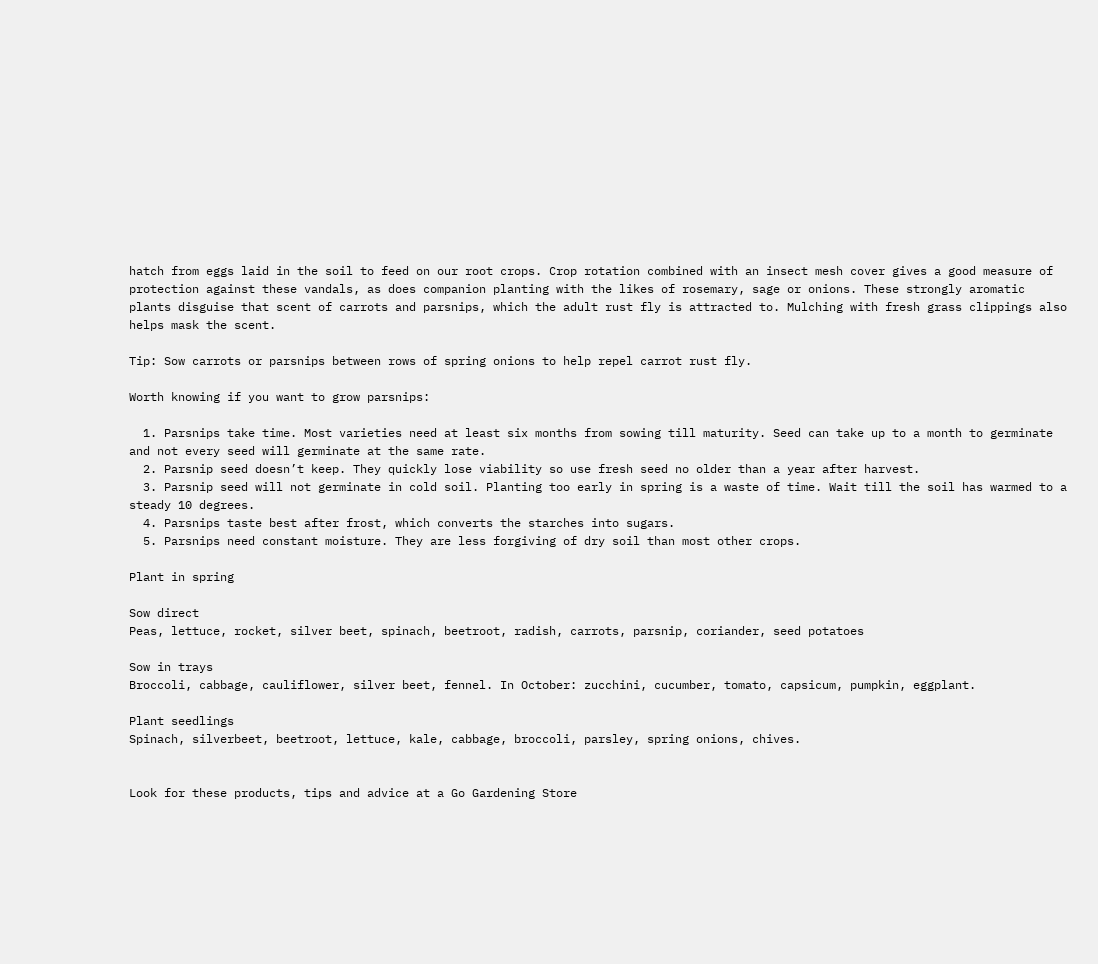hatch from eggs laid in the soil to feed on our root crops. Crop rotation combined with an insect mesh cover gives a good measure of protection against these vandals, as does companion planting with the likes of rosemary, sage or onions. These strongly aromatic plants disguise that scent of carrots and parsnips, which the adult rust fly is attracted to. Mulching with fresh grass clippings also helps mask the scent.

Tip: Sow carrots or parsnips between rows of spring onions to help repel carrot rust fly.

Worth knowing if you want to grow parsnips:

  1. Parsnips take time. Most varieties need at least six months from sowing till maturity. Seed can take up to a month to germinate and not every seed will germinate at the same rate.
  2. Parsnip seed doesn’t keep. They quickly lose viability so use fresh seed no older than a year after harvest.
  3. Parsnip seed will not germinate in cold soil. Planting too early in spring is a waste of time. Wait till the soil has warmed to a steady 10 degrees.
  4. Parsnips taste best after frost, which converts the starches into sugars.
  5. Parsnips need constant moisture. They are less forgiving of dry soil than most other crops.

Plant in spring

Sow direct
Peas, lettuce, rocket, silver beet, spinach, beetroot, radish, carrots, parsnip, coriander, seed potatoes

Sow in trays
Broccoli, cabbage, cauliflower, silver beet, fennel. In October: zucchini, cucumber, tomato, capsicum, pumpkin, eggplant.

Plant seedlings
Spinach, silverbeet, beetroot, lettuce, kale, cabbage, broccoli, parsley, spring onions, chives.


Look for these products, tips and advice at a Go Gardening Store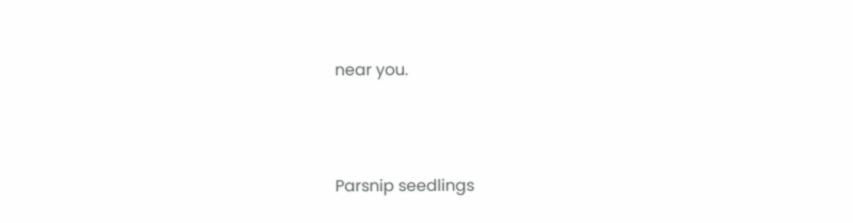near you.




Parsnip seedlings